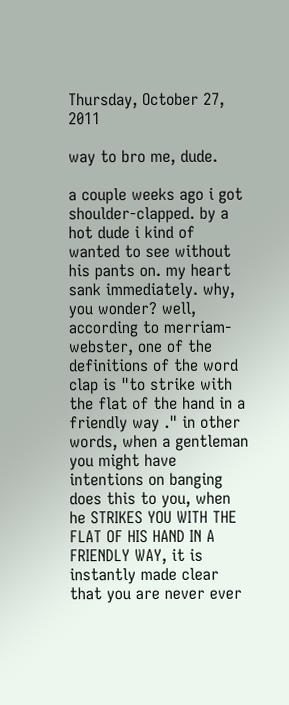Thursday, October 27, 2011

way to bro me, dude.

a couple weeks ago i got shoulder-clapped. by a hot dude i kind of wanted to see without his pants on. my heart sank immediately. why, you wonder? well, according to merriam-webster, one of the definitions of the word clap is "to strike with the flat of the hand in a friendly way ." in other words, when a gentleman you might have intentions on banging does this to you, when he STRIKES YOU WITH THE FLAT OF HIS HAND IN A FRIENDLY WAY, it is instantly made clear that you are never ever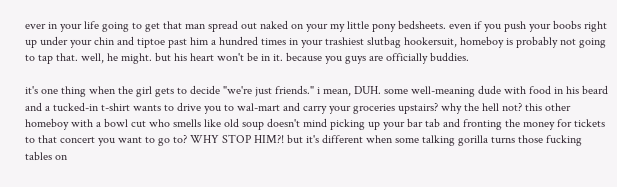ever in your life going to get that man spread out naked on your my little pony bedsheets. even if you push your boobs right up under your chin and tiptoe past him a hundred times in your trashiest slutbag hookersuit, homeboy is probably not going to tap that. well, he might. but his heart won't be in it. because you guys are officially buddies.

it's one thing when the girl gets to decide "we're just friends." i mean, DUH. some well-meaning dude with food in his beard and a tucked-in t-shirt wants to drive you to wal-mart and carry your groceries upstairs? why the hell not? this other homeboy with a bowl cut who smells like old soup doesn't mind picking up your bar tab and fronting the money for tickets to that concert you want to go to? WHY STOP HIM?! but it's different when some talking gorilla turns those fucking tables on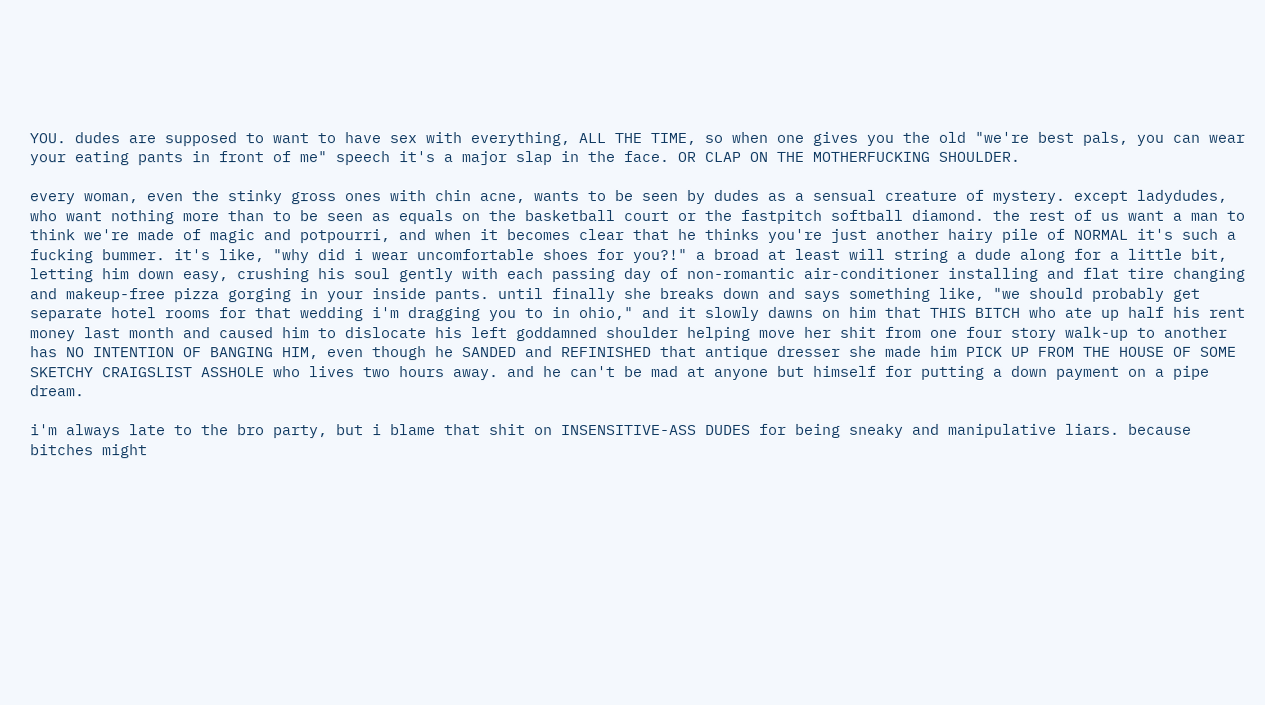YOU. dudes are supposed to want to have sex with everything, ALL THE TIME, so when one gives you the old "we're best pals, you can wear your eating pants in front of me" speech it's a major slap in the face. OR CLAP ON THE MOTHERFUCKING SHOULDER.

every woman, even the stinky gross ones with chin acne, wants to be seen by dudes as a sensual creature of mystery. except ladydudes, who want nothing more than to be seen as equals on the basketball court or the fastpitch softball diamond. the rest of us want a man to think we're made of magic and potpourri, and when it becomes clear that he thinks you're just another hairy pile of NORMAL it's such a fucking bummer. it's like, "why did i wear uncomfortable shoes for you?!" a broad at least will string a dude along for a little bit, letting him down easy, crushing his soul gently with each passing day of non-romantic air-conditioner installing and flat tire changing and makeup-free pizza gorging in your inside pants. until finally she breaks down and says something like, "we should probably get separate hotel rooms for that wedding i'm dragging you to in ohio," and it slowly dawns on him that THIS BITCH who ate up half his rent money last month and caused him to dislocate his left goddamned shoulder helping move her shit from one four story walk-up to another has NO INTENTION OF BANGING HIM, even though he SANDED and REFINISHED that antique dresser she made him PICK UP FROM THE HOUSE OF SOME SKETCHY CRAIGSLIST ASSHOLE who lives two hours away. and he can't be mad at anyone but himself for putting a down payment on a pipe dream.

i'm always late to the bro party, but i blame that shit on INSENSITIVE-ASS DUDES for being sneaky and manipulative liars. because bitches might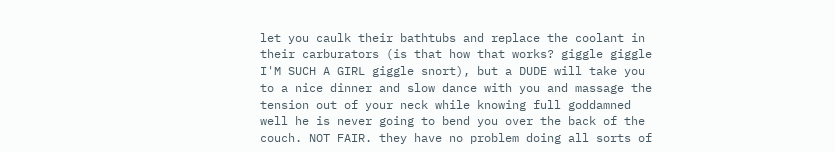let you caulk their bathtubs and replace the coolant in their carburators (is that how that works? giggle giggle I'M SUCH A GIRL giggle snort), but a DUDE will take you to a nice dinner and slow dance with you and massage the tension out of your neck while knowing full goddamned well he is never going to bend you over the back of the couch. NOT FAIR. they have no problem doing all sorts of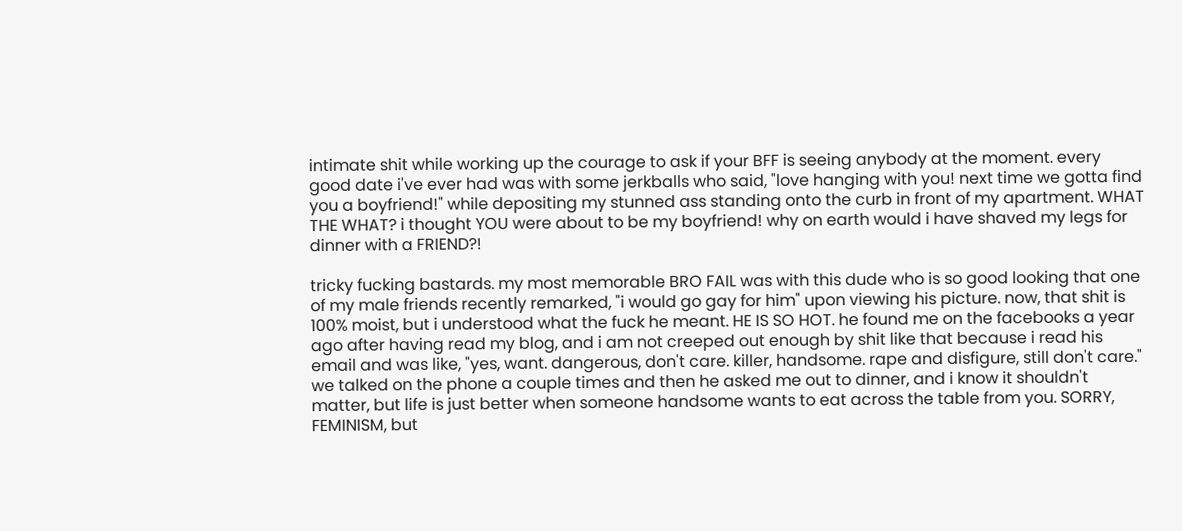intimate shit while working up the courage to ask if your BFF is seeing anybody at the moment. every good date i've ever had was with some jerkballs who said, "love hanging with you! next time we gotta find you a boyfriend!" while depositing my stunned ass standing onto the curb in front of my apartment. WHAT THE WHAT? i thought YOU were about to be my boyfriend! why on earth would i have shaved my legs for dinner with a FRIEND?!

tricky fucking bastards. my most memorable BRO FAIL was with this dude who is so good looking that one of my male friends recently remarked, "i would go gay for him" upon viewing his picture. now, that shit is 100% moist, but i understood what the fuck he meant. HE IS SO HOT. he found me on the facebooks a year ago after having read my blog, and i am not creeped out enough by shit like that because i read his email and was like, "yes, want. dangerous, don't care. killer, handsome. rape and disfigure, still don't care." we talked on the phone a couple times and then he asked me out to dinner, and i know it shouldn't matter, but life is just better when someone handsome wants to eat across the table from you. SORRY, FEMINISM, but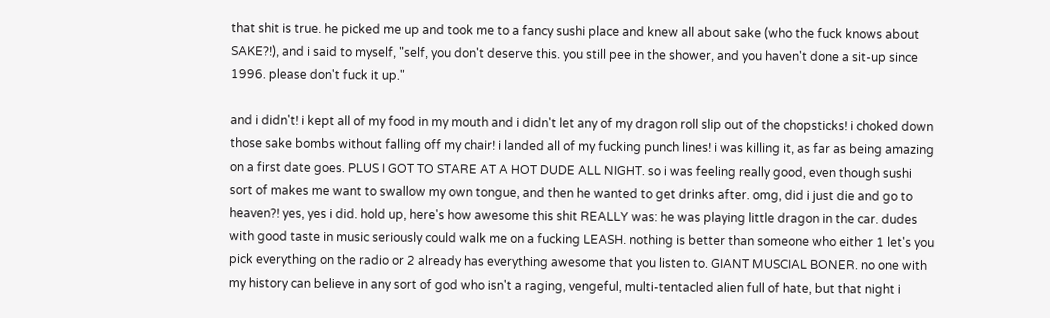that shit is true. he picked me up and took me to a fancy sushi place and knew all about sake (who the fuck knows about SAKE?!), and i said to myself, "self, you don't deserve this. you still pee in the shower, and you haven't done a sit-up since 1996. please don't fuck it up."

and i didn't! i kept all of my food in my mouth and i didn't let any of my dragon roll slip out of the chopsticks! i choked down those sake bombs without falling off my chair! i landed all of my fucking punch lines! i was killing it, as far as being amazing on a first date goes. PLUS I GOT TO STARE AT A HOT DUDE ALL NIGHT. so i was feeling really good, even though sushi sort of makes me want to swallow my own tongue, and then he wanted to get drinks after. omg, did i just die and go to heaven?! yes, yes i did. hold up, here's how awesome this shit REALLY was: he was playing little dragon in the car. dudes with good taste in music seriously could walk me on a fucking LEASH. nothing is better than someone who either 1 let's you pick everything on the radio or 2 already has everything awesome that you listen to. GIANT MUSCIAL BONER. no one with my history can believe in any sort of god who isn't a raging, vengeful, multi-tentacled alien full of hate, but that night i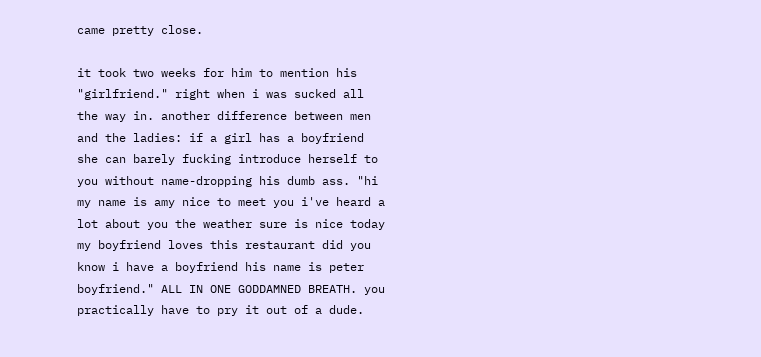came pretty close.

it took two weeks for him to mention his "girlfriend." right when i was sucked all the way in. another difference between men and the ladies: if a girl has a boyfriend she can barely fucking introduce herself to you without name-dropping his dumb ass. "hi my name is amy nice to meet you i've heard a lot about you the weather sure is nice today my boyfriend loves this restaurant did you know i have a boyfriend his name is peter boyfriend." ALL IN ONE GODDAMNED BREATH. you practically have to pry it out of a dude.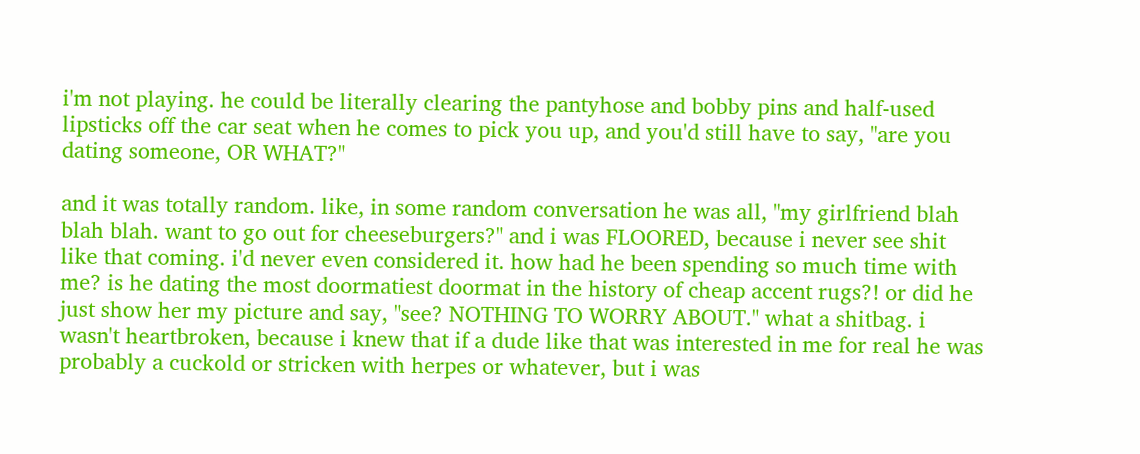i'm not playing. he could be literally clearing the pantyhose and bobby pins and half-used lipsticks off the car seat when he comes to pick you up, and you'd still have to say, "are you dating someone, OR WHAT?"

and it was totally random. like, in some random conversation he was all, "my girlfriend blah blah blah. want to go out for cheeseburgers?" and i was FLOORED, because i never see shit like that coming. i'd never even considered it. how had he been spending so much time with me? is he dating the most doormatiest doormat in the history of cheap accent rugs?! or did he just show her my picture and say, "see? NOTHING TO WORRY ABOUT." what a shitbag. i wasn't heartbroken, because i knew that if a dude like that was interested in me for real he was probably a cuckold or stricken with herpes or whatever, but i was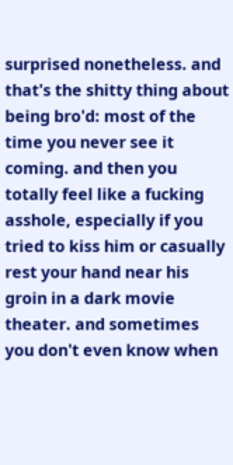surprised nonetheless. and that's the shitty thing about being bro'd: most of the time you never see it coming. and then you totally feel like a fucking asshole, especially if you tried to kiss him or casually rest your hand near his groin in a dark movie theater. and sometimes you don't even know when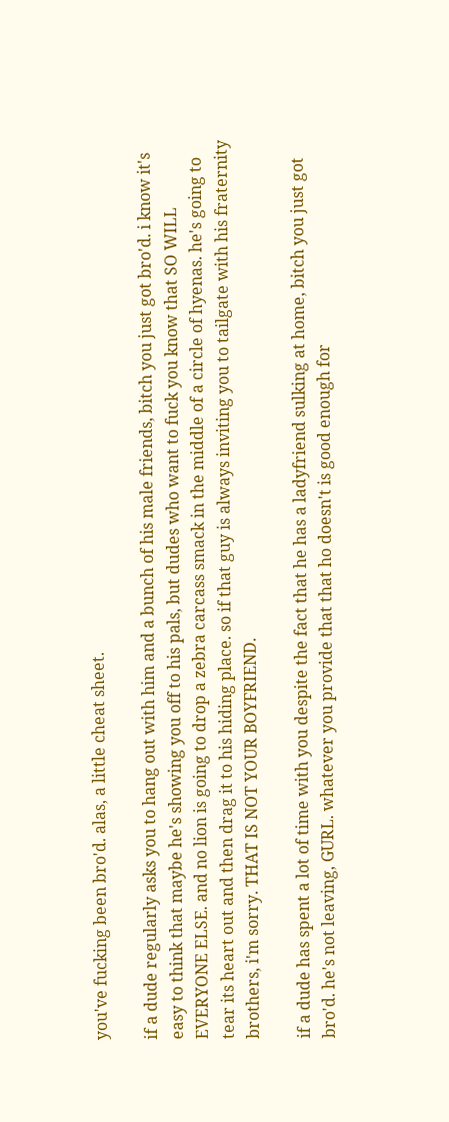you've fucking been bro'd. alas, a little cheat sheet.

if a dude regularly asks you to hang out with him and a bunch of his male friends, bitch you just got bro'd. i know it's easy to think that maybe he's showing you off to his pals, but dudes who want to fuck you know that SO WILL EVERYONE ELSE. and no lion is going to drop a zebra carcass smack in the middle of a circle of hyenas. he's going to tear its heart out and then drag it to his hiding place. so if that guy is always inviting you to tailgate with his fraternity brothers, i'm sorry. THAT IS NOT YOUR BOYFRIEND.

if a dude has spent a lot of time with you despite the fact that he has a ladyfriend sulking at home, bitch you just got bro'd. he's not leaving, GURL. whatever you provide that that ho doesn't is good enough for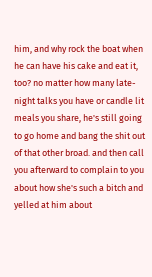him, and why rock the boat when he can have his cake and eat it, too? no matter how many late-night talks you have or candle lit meals you share, he's still going to go home and bang the shit out of that other broad. and then call you afterward to complain to you about how she's such a bitch and yelled at him about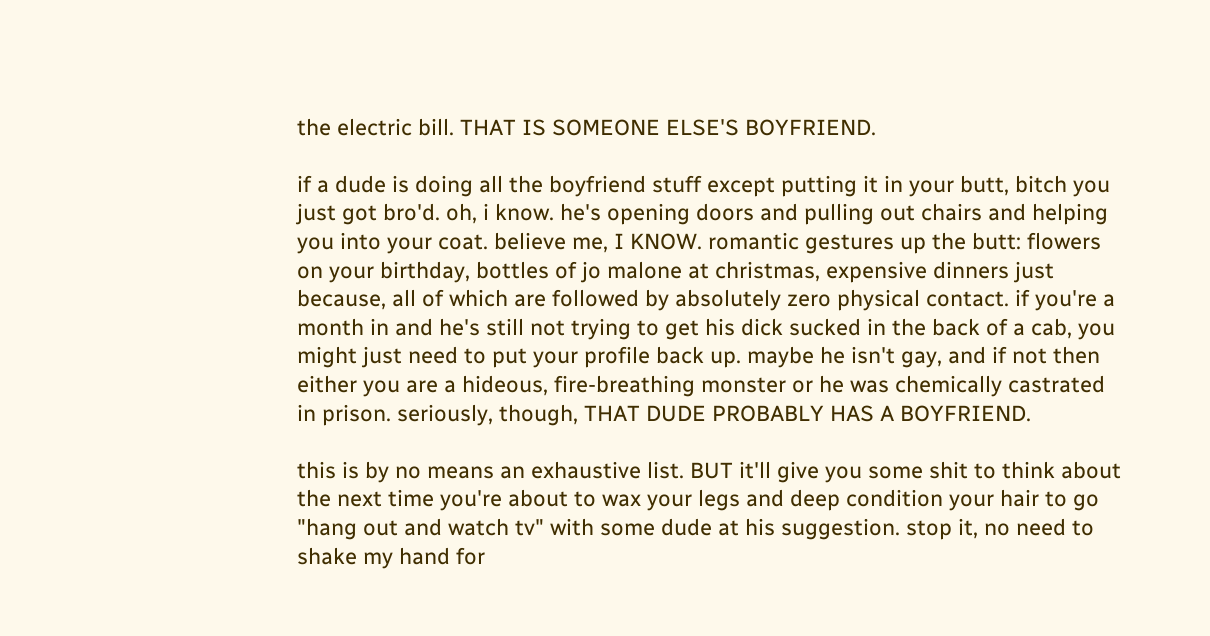the electric bill. THAT IS SOMEONE ELSE'S BOYFRIEND.

if a dude is doing all the boyfriend stuff except putting it in your butt, bitch you just got bro'd. oh, i know. he's opening doors and pulling out chairs and helping you into your coat. believe me, I KNOW. romantic gestures up the butt: flowers on your birthday, bottles of jo malone at christmas, expensive dinners just because, all of which are followed by absolutely zero physical contact. if you're a month in and he's still not trying to get his dick sucked in the back of a cab, you might just need to put your profile back up. maybe he isn't gay, and if not then either you are a hideous, fire-breathing monster or he was chemically castrated in prison. seriously, though, THAT DUDE PROBABLY HAS A BOYFRIEND.

this is by no means an exhaustive list. BUT it'll give you some shit to think about the next time you're about to wax your legs and deep condition your hair to go "hang out and watch tv" with some dude at his suggestion. stop it, no need to shake my hand for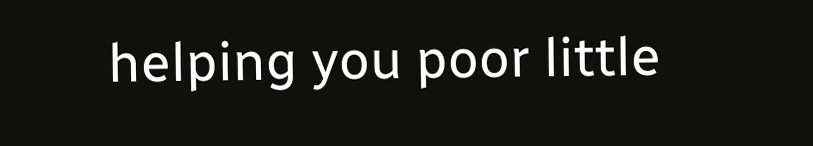helping you poor little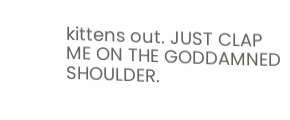kittens out. JUST CLAP ME ON THE GODDAMNED SHOULDER.